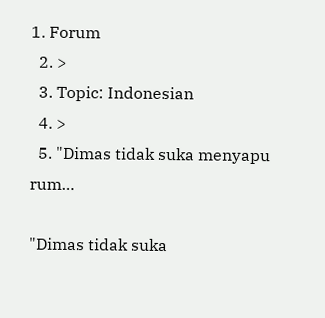1. Forum
  2. >
  3. Topic: Indonesian
  4. >
  5. "Dimas tidak suka menyapu rum…

"Dimas tidak suka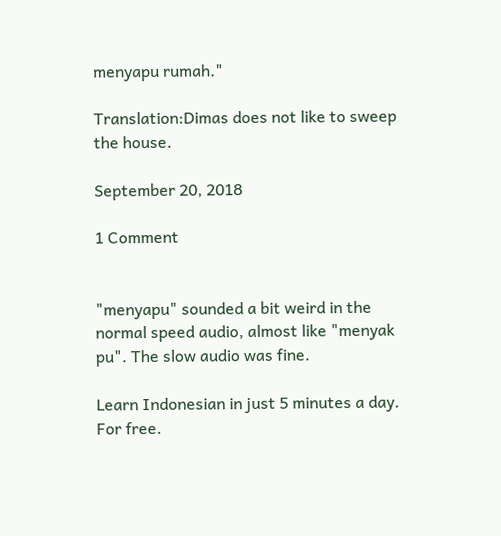menyapu rumah."

Translation:Dimas does not like to sweep the house.

September 20, 2018

1 Comment


"menyapu" sounded a bit weird in the normal speed audio, almost like "menyak pu". The slow audio was fine.

Learn Indonesian in just 5 minutes a day. For free.